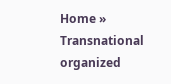Home » Transnational organized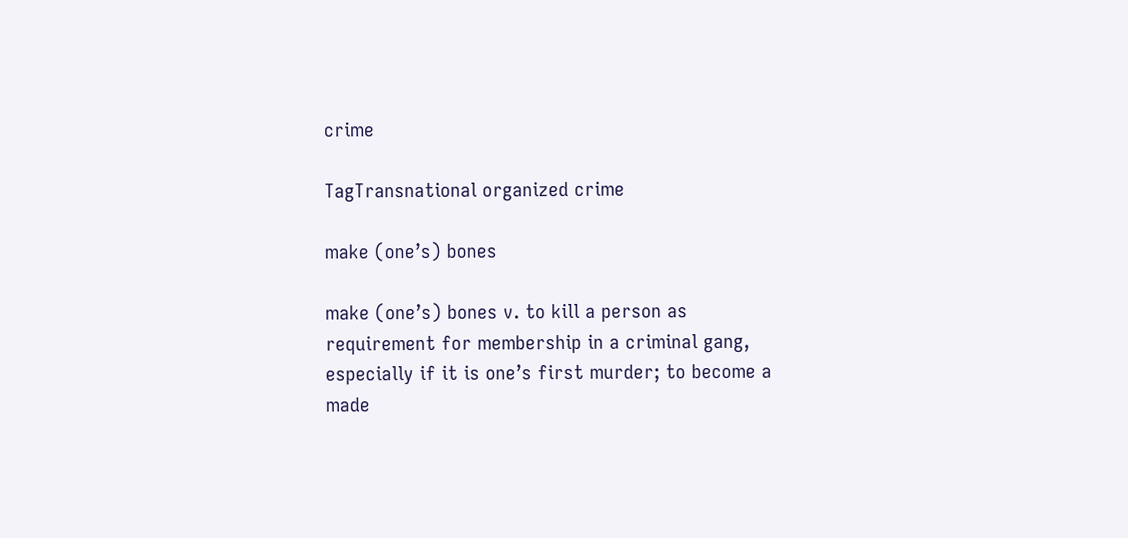crime

TagTransnational organized crime

make (one’s) bones

make (one’s) bones v. to kill a person as requirement for membership in a criminal gang, especially if it is one’s first murder; to become a made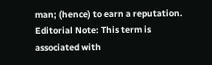man; (hence) to earn a reputation. Editorial Note: This term is associated with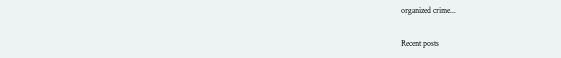organized crime...

Recent posts